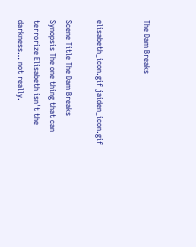The Dam Breaks


elisabeth_icon.gif jaiden_icon.gif

Scene Title The Dam Breaks
Synopsis The one thing that can terrorize Elisabeth isn't the darkness… not really.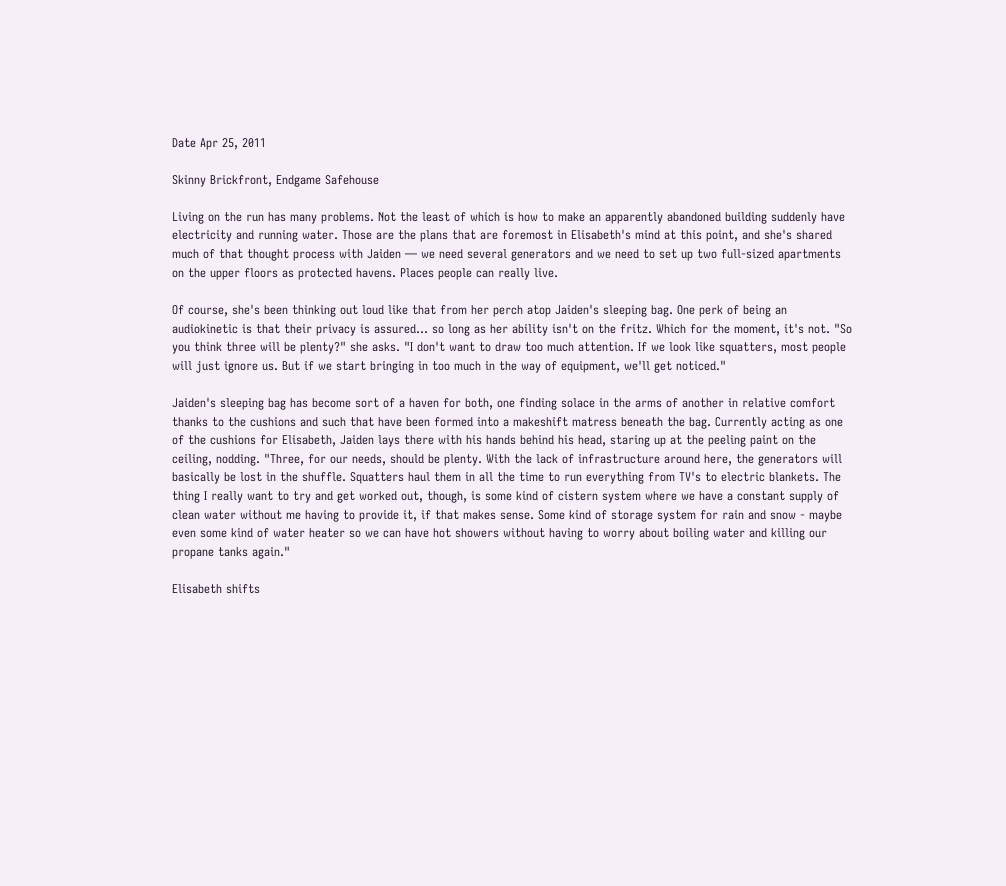Date Apr 25, 2011

Skinny Brickfront, Endgame Safehouse

Living on the run has many problems. Not the least of which is how to make an apparently abandoned building suddenly have electricity and running water. Those are the plans that are foremost in Elisabeth's mind at this point, and she's shared much of that thought process with Jaiden — we need several generators and we need to set up two full-sized apartments on the upper floors as protected havens. Places people can really live.

Of course, she's been thinking out loud like that from her perch atop Jaiden's sleeping bag. One perk of being an audiokinetic is that their privacy is assured… so long as her ability isn't on the fritz. Which for the moment, it's not. "So you think three will be plenty?" she asks. "I don't want to draw too much attention. If we look like squatters, most people will just ignore us. But if we start bringing in too much in the way of equipment, we'll get noticed."

Jaiden's sleeping bag has become sort of a haven for both, one finding solace in the arms of another in relative comfort thanks to the cushions and such that have been formed into a makeshift matress beneath the bag. Currently acting as one of the cushions for Elisabeth, Jaiden lays there with his hands behind his head, staring up at the peeling paint on the ceiling, nodding. "Three, for our needs, should be plenty. With the lack of infrastructure around here, the generators will basically be lost in the shuffle. Squatters haul them in all the time to run everything from TV's to electric blankets. The thing I really want to try and get worked out, though, is some kind of cistern system where we have a constant supply of clean water without me having to provide it, if that makes sense. Some kind of storage system for rain and snow - maybe even some kind of water heater so we can have hot showers without having to worry about boiling water and killing our propane tanks again."

Elisabeth shifts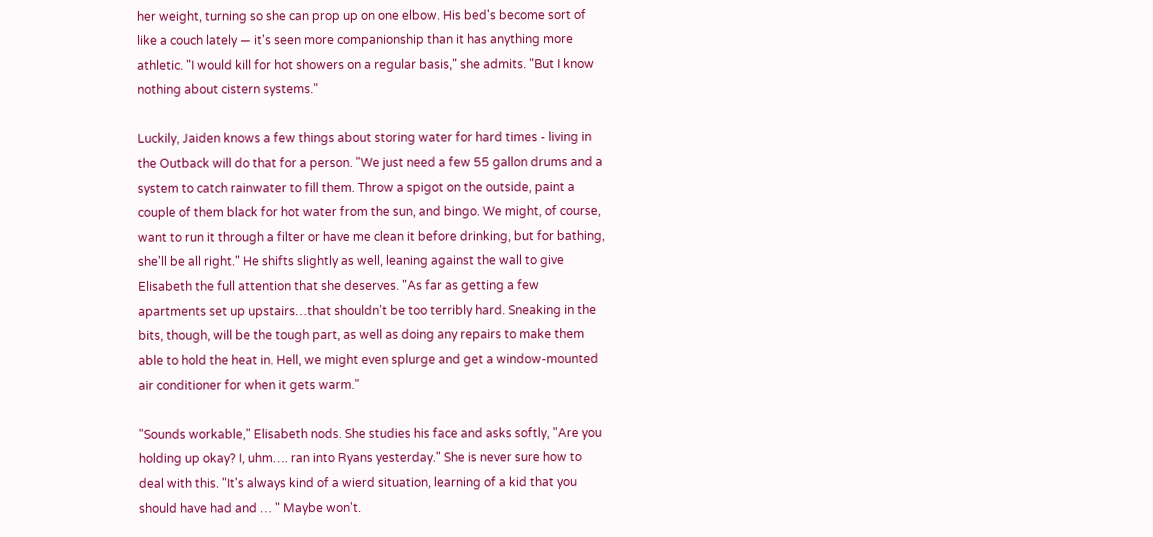her weight, turning so she can prop up on one elbow. His bed's become sort of like a couch lately — it's seen more companionship than it has anything more athletic. "I would kill for hot showers on a regular basis," she admits. "But I know nothing about cistern systems."

Luckily, Jaiden knows a few things about storing water for hard times - living in the Outback will do that for a person. "We just need a few 55 gallon drums and a system to catch rainwater to fill them. Throw a spigot on the outside, paint a couple of them black for hot water from the sun, and bingo. We might, of course, want to run it through a filter or have me clean it before drinking, but for bathing, she'll be all right." He shifts slightly as well, leaning against the wall to give Elisabeth the full attention that she deserves. "As far as getting a few apartments set up upstairs…that shouldn't be too terribly hard. Sneaking in the bits, though, will be the tough part, as well as doing any repairs to make them able to hold the heat in. Hell, we might even splurge and get a window-mounted air conditioner for when it gets warm."

"Sounds workable," Elisabeth nods. She studies his face and asks softly, "Are you holding up okay? I, uhm…. ran into Ryans yesterday." She is never sure how to deal with this. "It's always kind of a wierd situation, learning of a kid that you should have had and … " Maybe won't.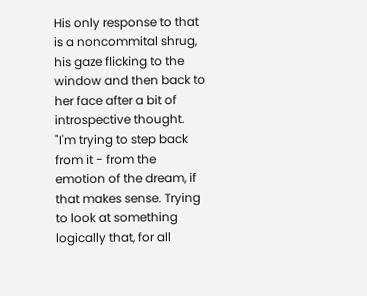His only response to that is a noncommital shrug, his gaze flicking to the window and then back to her face after a bit of introspective thought. "I'm trying to step back from it - from the emotion of the dream, if that makes sense. Trying to look at something logically that, for all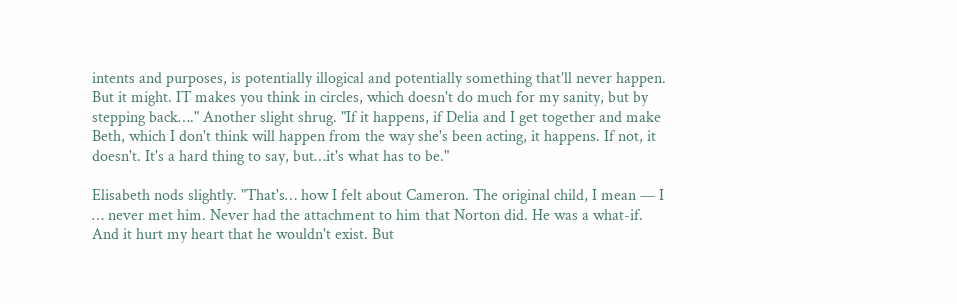intents and purposes, is potentially illogical and potentially something that'll never happen. But it might. IT makes you think in circles, which doesn't do much for my sanity, but by stepping back…." Another slight shrug. "If it happens, if Delia and I get together and make Beth, which I don't think will happen from the way she's been acting, it happens. If not, it doesn't. It's a hard thing to say, but…it's what has to be."

Elisabeth nods slightly. "That's… how I felt about Cameron. The original child, I mean — I … never met him. Never had the attachment to him that Norton did. He was a what-if. And it hurt my heart that he wouldn't exist. But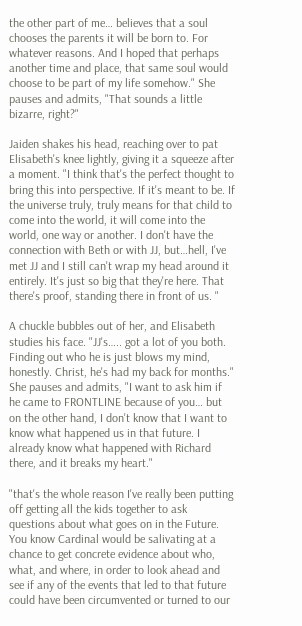the other part of me… believes that a soul chooses the parents it will be born to. For whatever reasons. And I hoped that perhaps another time and place, that same soul would choose to be part of my life somehow." She pauses and admits, "That sounds a little bizarre, right?"

Jaiden shakes his head, reaching over to pat Elisabeth's knee lightly, giving it a squeeze after a moment. "I think that's the perfect thought to bring this into perspective. If it's meant to be. If the universe truly, truly means for that child to come into the world, it will come into the world, one way or another. I don't have the connection with Beth or with JJ, but…hell, I've met JJ and I still can't wrap my head around it entirely. It's just so big that they're here. That there's proof, standing there in front of us. "

A chuckle bubbles out of her, and Elisabeth studies his face. "JJ's….. got a lot of you both. Finding out who he is just blows my mind, honestly. Christ, he's had my back for months." She pauses and admits, "I want to ask him if he came to FRONTLINE because of you… but on the other hand, I don't know that I want to know what happened us in that future. I already know what happened with Richard there, and it breaks my heart."

"that's the whole reason I've really been putting off getting all the kids together to ask questions about what goes on in the Future. You know Cardinal would be salivating at a chance to get concrete evidence about who, what, and where, in order to look ahead and see if any of the events that led to that future could have been circumvented or turned to our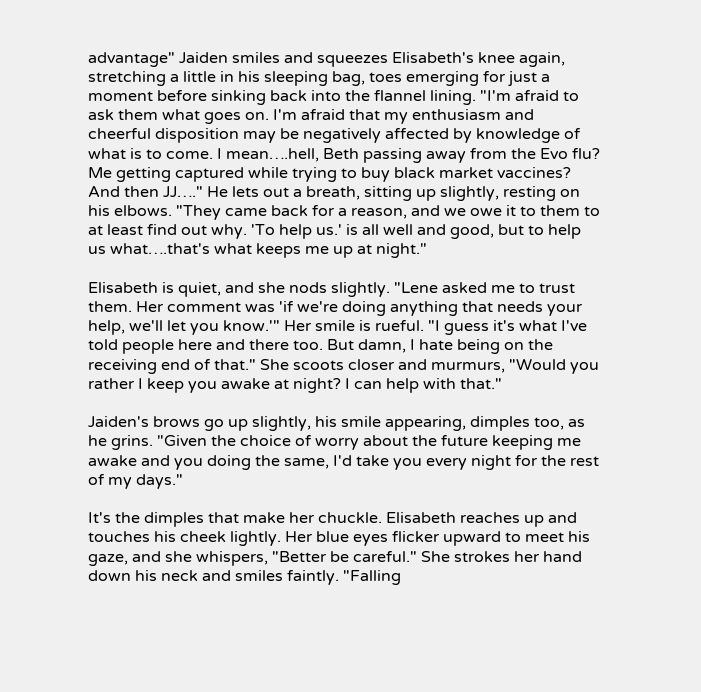advantage" Jaiden smiles and squeezes Elisabeth's knee again, stretching a little in his sleeping bag, toes emerging for just a moment before sinking back into the flannel lining. "I'm afraid to ask them what goes on. I'm afraid that my enthusiasm and cheerful disposition may be negatively affected by knowledge of what is to come. I mean….hell, Beth passing away from the Evo flu? Me getting captured while trying to buy black market vaccines? And then JJ…." He lets out a breath, sitting up slightly, resting on his elbows. "They came back for a reason, and we owe it to them to at least find out why. 'To help us.' is all well and good, but to help us what….that's what keeps me up at night."

Elisabeth is quiet, and she nods slightly. "Lene asked me to trust them. Her comment was 'if we're doing anything that needs your help, we'll let you know.'" Her smile is rueful. "I guess it's what I've told people here and there too. But damn, I hate being on the receiving end of that." She scoots closer and murmurs, "Would you rather I keep you awake at night? I can help with that."

Jaiden's brows go up slightly, his smile appearing, dimples too, as he grins. "Given the choice of worry about the future keeping me awake and you doing the same, I'd take you every night for the rest of my days."

It's the dimples that make her chuckle. Elisabeth reaches up and touches his cheek lightly. Her blue eyes flicker upward to meet his gaze, and she whispers, "Better be careful." She strokes her hand down his neck and smiles faintly. "Falling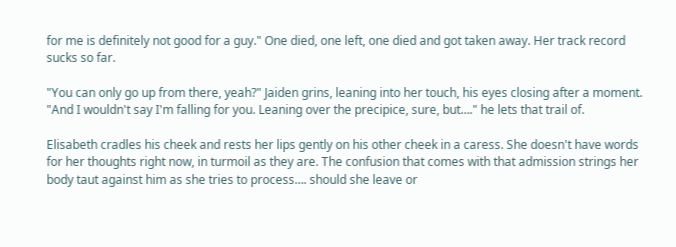for me is definitely not good for a guy." One died, one left, one died and got taken away. Her track record sucks so far.

"You can only go up from there, yeah?" Jaiden grins, leaning into her touch, his eyes closing after a moment. "And I wouldn't say I'm falling for you. Leaning over the precipice, sure, but…." he lets that trail of.

Elisabeth cradles his cheek and rests her lips gently on his other cheek in a caress. She doesn't have words for her thoughts right now, in turmoil as they are. The confusion that comes with that admission strings her body taut against him as she tries to process…. should she leave or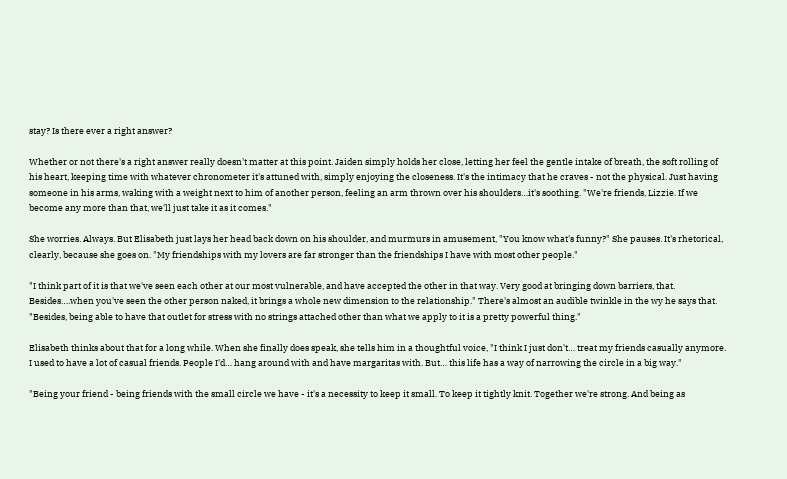stay? Is there ever a right answer?

Whether or not there's a right answer really doesn't matter at this point. Jaiden simply holds her close, letting her feel the gentle intake of breath, the soft rolling of his heart, keeping time with whatever chronometer it's attuned with, simply enjoying the closeness. It's the intimacy that he craves - not the physical. Just having someone in his arms, waking with a weight next to him of another person, feeling an arm thrown over his shoulders…it's soothing. "We're friends, Lizzie. If we become any more than that, we'll just take it as it comes."

She worries. Always. But Elisabeth just lays her head back down on his shoulder, and murmurs in amusement, "You know what's funny?" She pauses. It's rhetorical, clearly, because she goes on. "My friendships with my lovers are far stronger than the friendships I have with most other people."

"I think part of it is that we've seen each other at our most vulnerable, and have accepted the other in that way. Very good at bringing down barriers, that. Besides….when you've seen the other person naked, it brings a whole new dimension to the relationship." There's almost an audible twinkle in the wy he says that. "Besides, being able to have that outlet for stress with no strings attached other than what we apply to it is a pretty powerful thing."

Elisabeth thinks about that for a long while. When she finally does speak, she tells him in a thoughtful voice, "I think I just don't… treat my friends casually anymore. I used to have a lot of casual friends. People I'd… hang around with and have margaritas with. But… this life has a way of narrowing the circle in a big way."

"Being your friend - being friends with the small circle we have - it's a necessity to keep it small. To keep it tightly knit. Together we're strong. And being as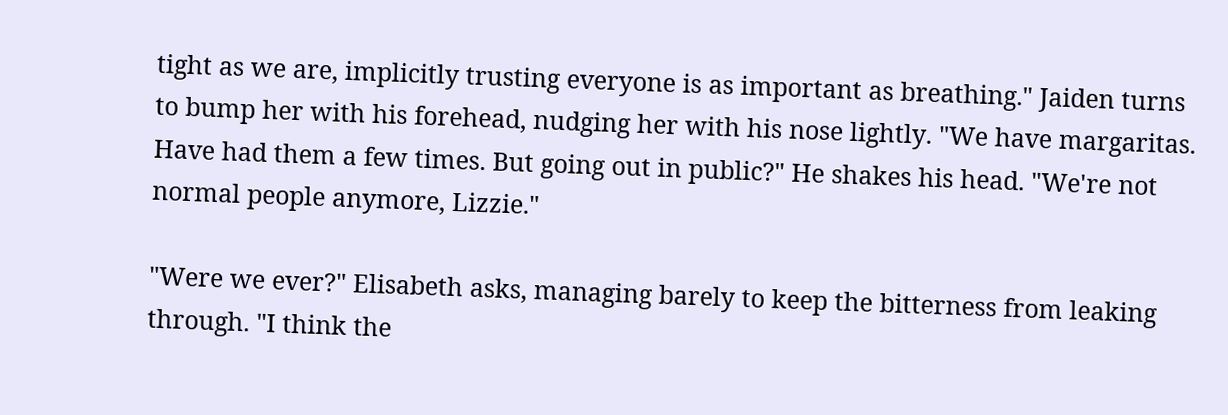tight as we are, implicitly trusting everyone is as important as breathing." Jaiden turns to bump her with his forehead, nudging her with his nose lightly. "We have margaritas. Have had them a few times. But going out in public?" He shakes his head. "We're not normal people anymore, Lizzie."

"Were we ever?" Elisabeth asks, managing barely to keep the bitterness from leaking through. "I think the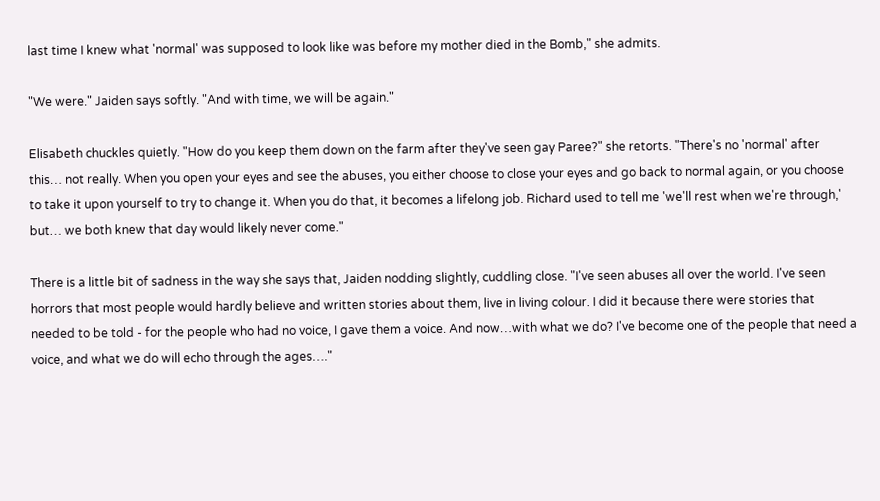last time I knew what 'normal' was supposed to look like was before my mother died in the Bomb," she admits.

"We were." Jaiden says softly. "And with time, we will be again."

Elisabeth chuckles quietly. "How do you keep them down on the farm after they've seen gay Paree?" she retorts. "There's no 'normal' after this… not really. When you open your eyes and see the abuses, you either choose to close your eyes and go back to normal again, or you choose to take it upon yourself to try to change it. When you do that, it becomes a lifelong job. Richard used to tell me 'we'll rest when we're through,' but… we both knew that day would likely never come."

There is a little bit of sadness in the way she says that, Jaiden nodding slightly, cuddling close. "I've seen abuses all over the world. I've seen horrors that most people would hardly believe and written stories about them, live in living colour. I did it because there were stories that needed to be told - for the people who had no voice, I gave them a voice. And now…with what we do? I've become one of the people that need a voice, and what we do will echo through the ages…."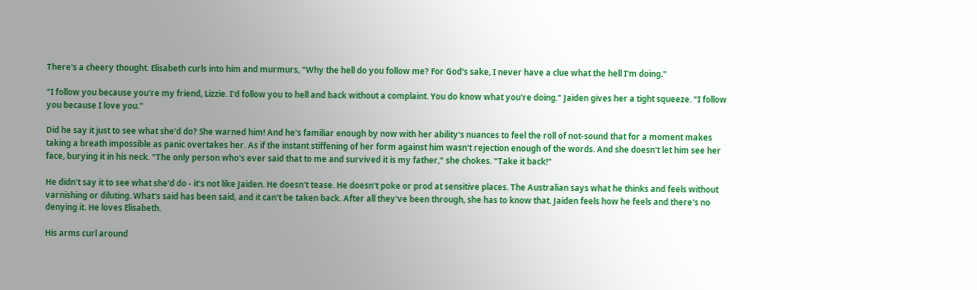There's a cheery thought. Elisabeth curls into him and murmurs, "Why the hell do you follow me? For God's sake, I never have a clue what the hell I'm doing."

"I follow you because you're my friend, Lizzie. I'd follow you to hell and back without a complaint. You do know what you're doing." Jaiden gives her a tight squeeze. "I follow you because I love you."

Did he say it just to see what she'd do? She warned him! And he's familiar enough by now with her ability's nuances to feel the roll of not-sound that for a moment makes taking a breath impossible as panic overtakes her. As if the instant stiffening of her form against him wasn't rejection enough of the words. And she doesn't let him see her face, burying it in his neck. "The only person who's ever said that to me and survived it is my father," she chokes. "Take it back!"

He didn't say it to see what she'd do - it's not like Jaiden. He doesn't tease. He doesn't poke or prod at sensitive places. The Australian says what he thinks and feels without varnishing or diluting. What's said has been said, and it can't be taken back. After all they've been through, she has to know that. Jaiden feels how he feels and there's no denying it. He loves Elisabeth.

His arms curl around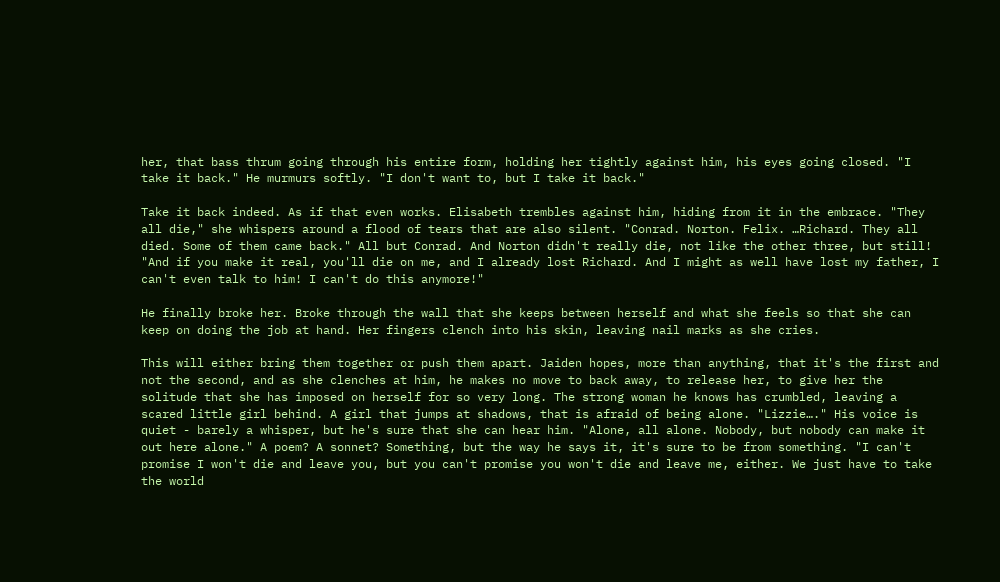her, that bass thrum going through his entire form, holding her tightly against him, his eyes going closed. "I take it back." He murmurs softly. "I don't want to, but I take it back."

Take it back indeed. As if that even works. Elisabeth trembles against him, hiding from it in the embrace. "They all die," she whispers around a flood of tears that are also silent. "Conrad. Norton. Felix. …Richard. They all died. Some of them came back." All but Conrad. And Norton didn't really die, not like the other three, but still! "And if you make it real, you'll die on me, and I already lost Richard. And I might as well have lost my father, I can't even talk to him! I can't do this anymore!"

He finally broke her. Broke through the wall that she keeps between herself and what she feels so that she can keep on doing the job at hand. Her fingers clench into his skin, leaving nail marks as she cries.

This will either bring them together or push them apart. Jaiden hopes, more than anything, that it's the first and not the second, and as she clenches at him, he makes no move to back away, to release her, to give her the solitude that she has imposed on herself for so very long. The strong woman he knows has crumbled, leaving a scared little girl behind. A girl that jumps at shadows, that is afraid of being alone. "Lizzie…." His voice is quiet - barely a whisper, but he's sure that she can hear him. "Alone, all alone. Nobody, but nobody can make it out here alone." A poem? A sonnet? Something, but the way he says it, it's sure to be from something. "I can't promise I won't die and leave you, but you can't promise you won't die and leave me, either. We just have to take the world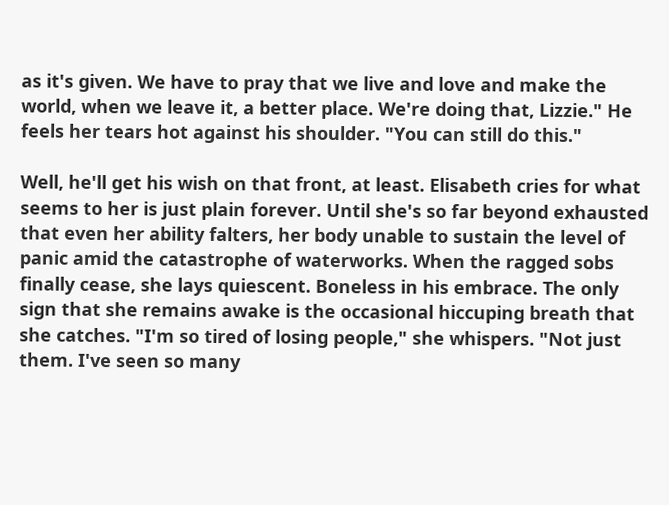as it's given. We have to pray that we live and love and make the world, when we leave it, a better place. We're doing that, Lizzie." He feels her tears hot against his shoulder. "You can still do this."

Well, he'll get his wish on that front, at least. Elisabeth cries for what seems to her is just plain forever. Until she's so far beyond exhausted that even her ability falters, her body unable to sustain the level of panic amid the catastrophe of waterworks. When the ragged sobs finally cease, she lays quiescent. Boneless in his embrace. The only sign that she remains awake is the occasional hiccuping breath that she catches. "I'm so tired of losing people," she whispers. "Not just them. I've seen so many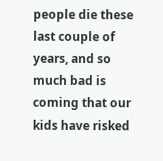people die these last couple of years, and so much bad is coming that our kids have risked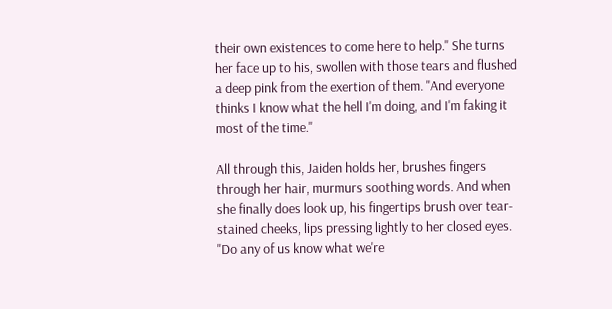their own existences to come here to help." She turns her face up to his, swollen with those tears and flushed a deep pink from the exertion of them. "And everyone thinks I know what the hell I'm doing, and I'm faking it most of the time."

All through this, Jaiden holds her, brushes fingers through her hair, murmurs soothing words. And when she finally does look up, his fingertips brush over tear-stained cheeks, lips pressing lightly to her closed eyes. "Do any of us know what we're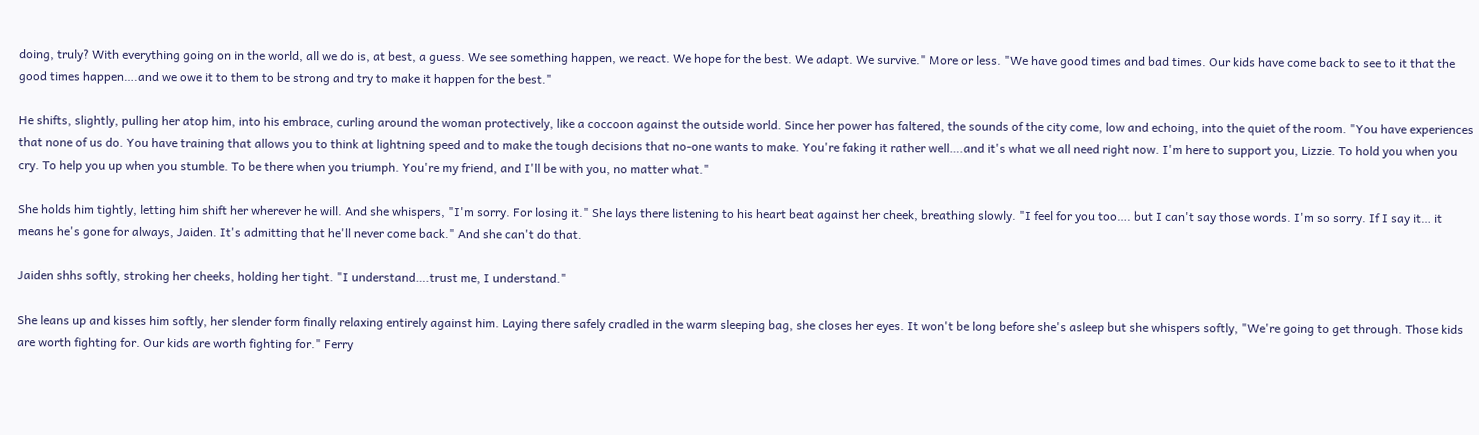doing, truly? With everything going on in the world, all we do is, at best, a guess. We see something happen, we react. We hope for the best. We adapt. We survive." More or less. "We have good times and bad times. Our kids have come back to see to it that the good times happen….and we owe it to them to be strong and try to make it happen for the best."

He shifts, slightly, pulling her atop him, into his embrace, curling around the woman protectively, like a coccoon against the outside world. Since her power has faltered, the sounds of the city come, low and echoing, into the quiet of the room. "You have experiences that none of us do. You have training that allows you to think at lightning speed and to make the tough decisions that no-one wants to make. You're faking it rather well….and it's what we all need right now. I'm here to support you, Lizzie. To hold you when you cry. To help you up when you stumble. To be there when you triumph. You're my friend, and I'll be with you, no matter what."

She holds him tightly, letting him shift her wherever he will. And she whispers, "I'm sorry. For losing it." She lays there listening to his heart beat against her cheek, breathing slowly. "I feel for you too…. but I can't say those words. I'm so sorry. If I say it… it means he's gone for always, Jaiden. It's admitting that he'll never come back." And she can't do that.

Jaiden shhs softly, stroking her cheeks, holding her tight. "I understand….trust me, I understand."

She leans up and kisses him softly, her slender form finally relaxing entirely against him. Laying there safely cradled in the warm sleeping bag, she closes her eyes. It won't be long before she's asleep but she whispers softly, "We're going to get through. Those kids are worth fighting for. Our kids are worth fighting for." Ferry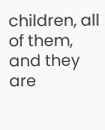children, all of them, and they are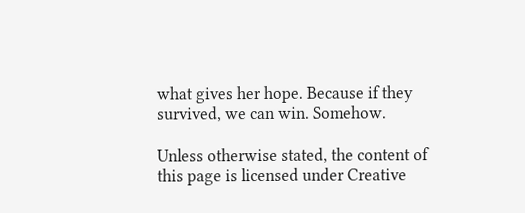what gives her hope. Because if they survived, we can win. Somehow.

Unless otherwise stated, the content of this page is licensed under Creative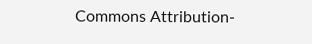Commons Attribution-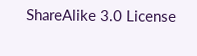ShareAlike 3.0 License